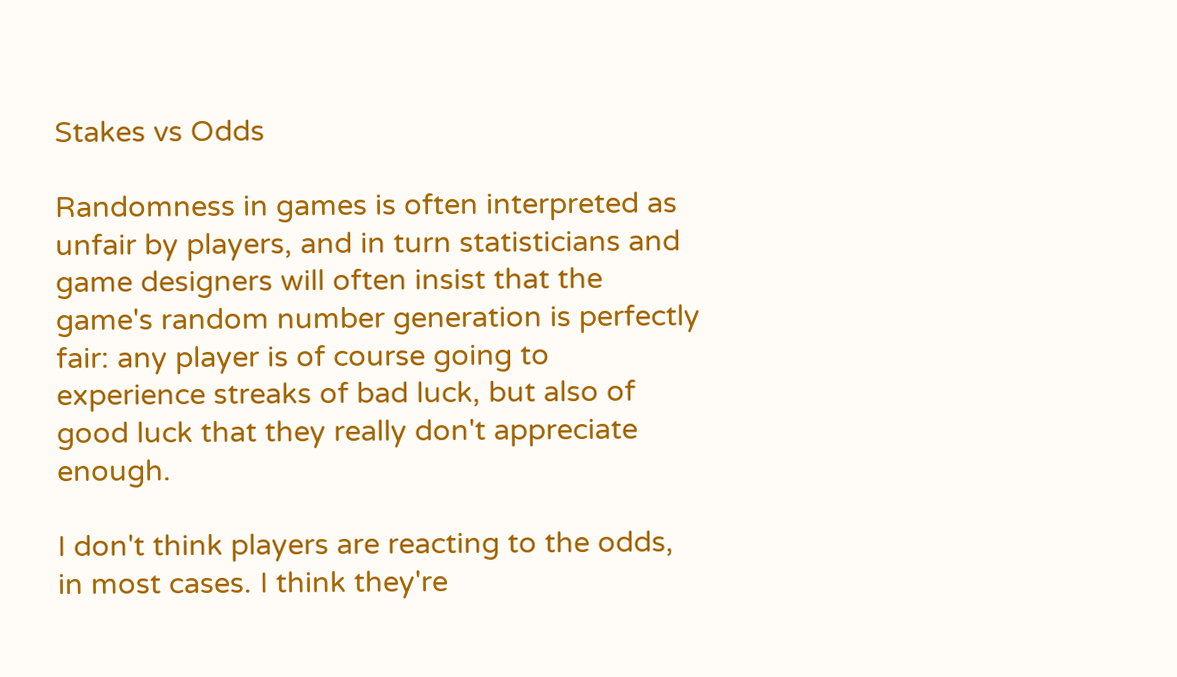Stakes vs Odds

Randomness in games is often interpreted as unfair by players, and in turn statisticians and game designers will often insist that the game's random number generation is perfectly fair: any player is of course going to experience streaks of bad luck, but also of good luck that they really don't appreciate enough.

I don't think players are reacting to the odds, in most cases. I think they're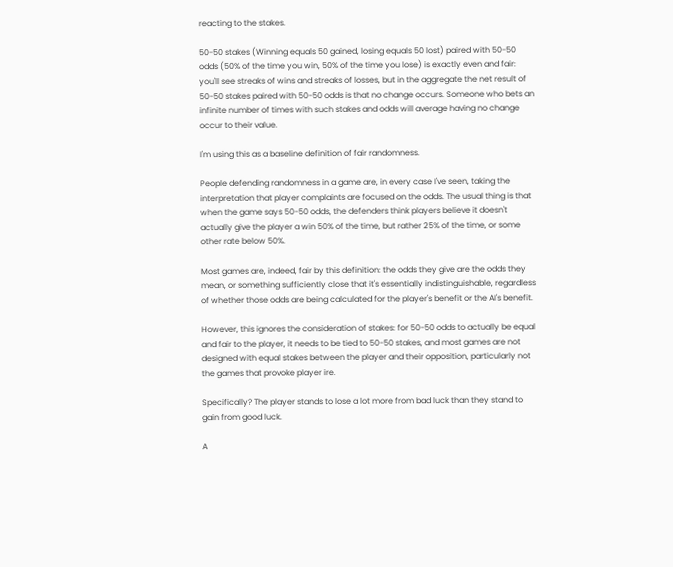reacting to the stakes.

50-50 stakes (Winning equals 50 gained, losing equals 50 lost) paired with 50-50 odds (50% of the time you win, 50% of the time you lose) is exactly even and fair: you'll see streaks of wins and streaks of losses, but in the aggregate the net result of 50-50 stakes paired with 50-50 odds is that no change occurs. Someone who bets an infinite number of times with such stakes and odds will average having no change occur to their value.

I'm using this as a baseline definition of fair randomness.

People defending randomness in a game are, in every case I've seen, taking the interpretation that player complaints are focused on the odds. The usual thing is that when the game says 50-50 odds, the defenders think players believe it doesn't actually give the player a win 50% of the time, but rather 25% of the time, or some other rate below 50%.

Most games are, indeed, fair by this definition: the odds they give are the odds they mean, or something sufficiently close that it's essentially indistinguishable, regardless of whether those odds are being calculated for the player's benefit or the AI's benefit.

However, this ignores the consideration of stakes: for 50-50 odds to actually be equal and fair to the player, it needs to be tied to 50-50 stakes, and most games are not designed with equal stakes between the player and their opposition, particularly not the games that provoke player ire.

Specifically? The player stands to lose a lot more from bad luck than they stand to gain from good luck.

A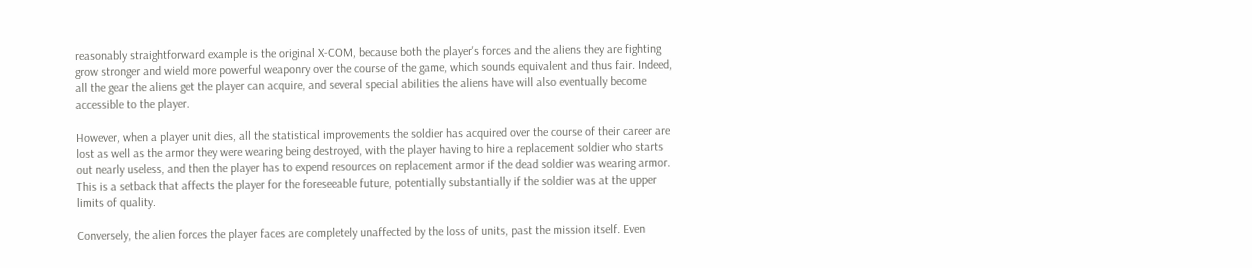reasonably straightforward example is the original X-COM, because both the player's forces and the aliens they are fighting grow stronger and wield more powerful weaponry over the course of the game, which sounds equivalent and thus fair. Indeed, all the gear the aliens get the player can acquire, and several special abilities the aliens have will also eventually become accessible to the player.

However, when a player unit dies, all the statistical improvements the soldier has acquired over the course of their career are lost as well as the armor they were wearing being destroyed, with the player having to hire a replacement soldier who starts out nearly useless, and then the player has to expend resources on replacement armor if the dead soldier was wearing armor. This is a setback that affects the player for the foreseeable future, potentially substantially if the soldier was at the upper limits of quality.

Conversely, the alien forces the player faces are completely unaffected by the loss of units, past the mission itself. Even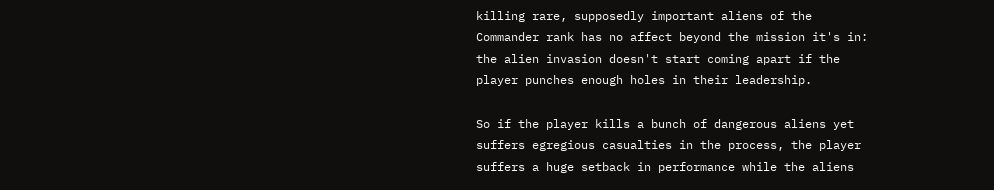killing rare, supposedly important aliens of the Commander rank has no affect beyond the mission it's in: the alien invasion doesn't start coming apart if the player punches enough holes in their leadership.

So if the player kills a bunch of dangerous aliens yet suffers egregious casualties in the process, the player suffers a huge setback in performance while the aliens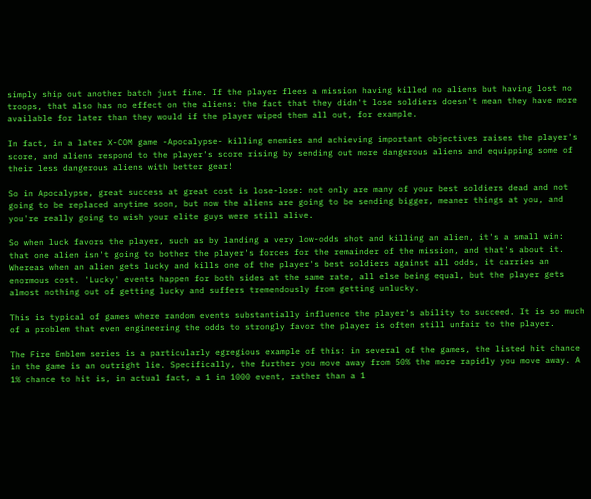simply ship out another batch just fine. If the player flees a mission having killed no aliens but having lost no troops, that also has no effect on the aliens: the fact that they didn't lose soldiers doesn't mean they have more available for later than they would if the player wiped them all out, for example.

In fact, in a later X-COM game -Apocalypse- killing enemies and achieving important objectives raises the player's score, and aliens respond to the player's score rising by sending out more dangerous aliens and equipping some of their less dangerous aliens with better gear!

So in Apocalypse, great success at great cost is lose-lose: not only are many of your best soldiers dead and not going to be replaced anytime soon, but now the aliens are going to be sending bigger, meaner things at you, and you're really going to wish your elite guys were still alive.

So when luck favors the player, such as by landing a very low-odds shot and killing an alien, it's a small win: that one alien isn't going to bother the player's forces for the remainder of the mission, and that's about it. Whereas when an alien gets lucky and kills one of the player's best soldiers against all odds, it carries an enormous cost. 'Lucky' events happen for both sides at the same rate, all else being equal, but the player gets almost nothing out of getting lucky and suffers tremendously from getting unlucky.

This is typical of games where random events substantially influence the player's ability to succeed. It is so much of a problem that even engineering the odds to strongly favor the player is often still unfair to the player.

The Fire Emblem series is a particularly egregious example of this: in several of the games, the listed hit chance in the game is an outright lie. Specifically, the further you move away from 50% the more rapidly you move away. A 1% chance to hit is, in actual fact, a 1 in 1000 event, rather than a 1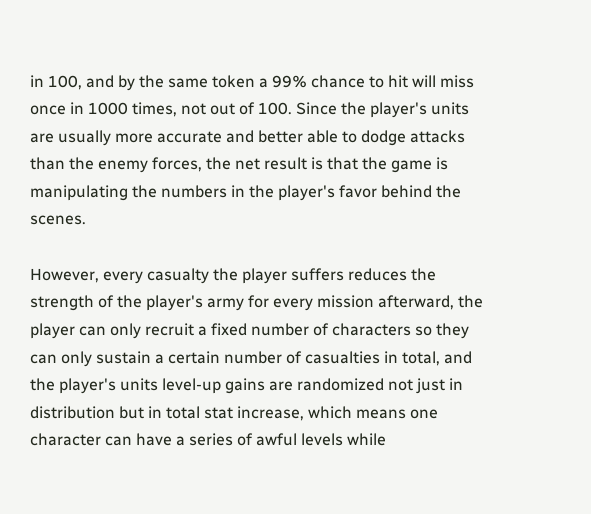in 100, and by the same token a 99% chance to hit will miss once in 1000 times, not out of 100. Since the player's units are usually more accurate and better able to dodge attacks than the enemy forces, the net result is that the game is manipulating the numbers in the player's favor behind the scenes.

However, every casualty the player suffers reduces the strength of the player's army for every mission afterward, the player can only recruit a fixed number of characters so they can only sustain a certain number of casualties in total, and the player's units level-up gains are randomized not just in distribution but in total stat increase, which means one character can have a series of awful levels while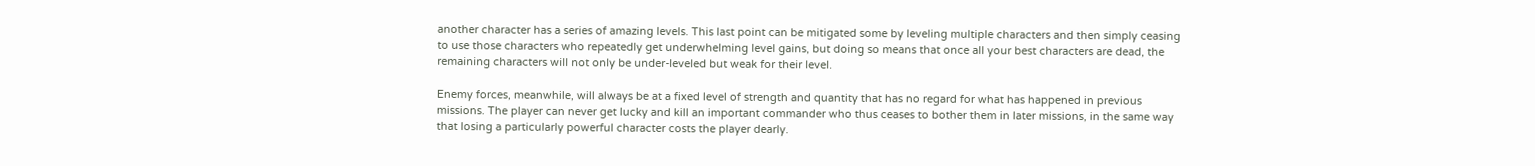another character has a series of amazing levels. This last point can be mitigated some by leveling multiple characters and then simply ceasing to use those characters who repeatedly get underwhelming level gains, but doing so means that once all your best characters are dead, the remaining characters will not only be under-leveled but weak for their level.

Enemy forces, meanwhile, will always be at a fixed level of strength and quantity that has no regard for what has happened in previous missions. The player can never get lucky and kill an important commander who thus ceases to bother them in later missions, in the same way that losing a particularly powerful character costs the player dearly.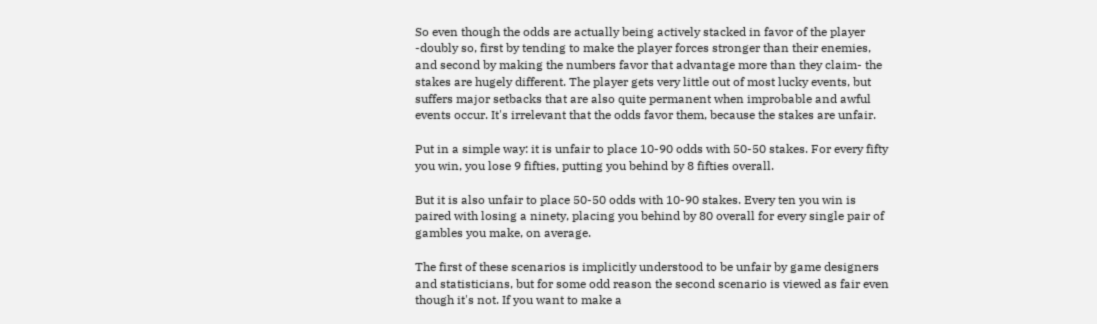So even though the odds are actually being actively stacked in favor of the player -doubly so, first by tending to make the player forces stronger than their enemies, and second by making the numbers favor that advantage more than they claim- the stakes are hugely different. The player gets very little out of most lucky events, but suffers major setbacks that are also quite permanent when improbable and awful events occur. It's irrelevant that the odds favor them, because the stakes are unfair.

Put in a simple way: it is unfair to place 10-90 odds with 50-50 stakes. For every fifty you win, you lose 9 fifties, putting you behind by 8 fifties overall.

But it is also unfair to place 50-50 odds with 10-90 stakes. Every ten you win is paired with losing a ninety, placing you behind by 80 overall for every single pair of gambles you make, on average.

The first of these scenarios is implicitly understood to be unfair by game designers and statisticians, but for some odd reason the second scenario is viewed as fair even though it's not. If you want to make a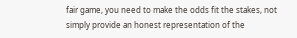fair game, you need to make the odds fit the stakes, not simply provide an honest representation of the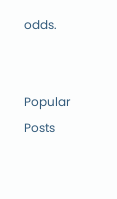odds.


Popular Posts